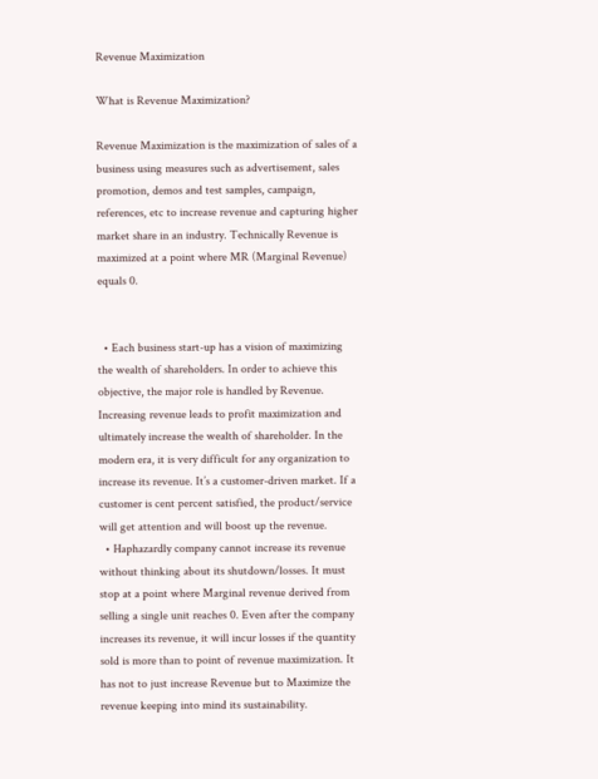Revenue Maximization

What is Revenue Maximization?

Revenue Maximization is the maximization of sales of a business using measures such as advertisement, sales promotion, demos and test samples, campaign, references, etc to increase revenue and capturing higher market share in an industry. Technically Revenue is maximized at a point where MR (Marginal Revenue) equals 0.


  • Each business start-up has a vision of maximizing the wealth of shareholders. In order to achieve this objective, the major role is handled by Revenue. Increasing revenue leads to profit maximization and ultimately increase the wealth of shareholder. In the modern era, it is very difficult for any organization to increase its revenue. It’s a customer-driven market. If a customer is cent percent satisfied, the product/service will get attention and will boost up the revenue.
  • Haphazardly company cannot increase its revenue without thinking about its shutdown/losses. It must stop at a point where Marginal revenue derived from selling a single unit reaches 0. Even after the company increases its revenue, it will incur losses if the quantity sold is more than to point of revenue maximization. It has not to just increase Revenue but to Maximize the revenue keeping into mind its sustainability.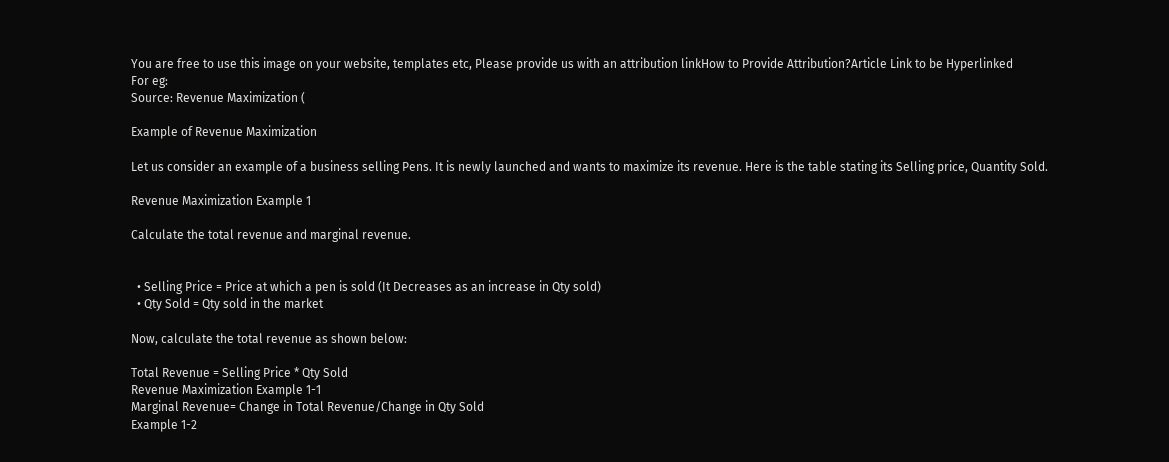You are free to use this image on your website, templates etc, Please provide us with an attribution linkHow to Provide Attribution?Article Link to be Hyperlinked
For eg:
Source: Revenue Maximization (

Example of Revenue Maximization

Let us consider an example of a business selling Pens. It is newly launched and wants to maximize its revenue. Here is the table stating its Selling price, Quantity Sold.

Revenue Maximization Example 1

Calculate the total revenue and marginal revenue.


  • Selling Price = Price at which a pen is sold (It Decreases as an increase in Qty sold)
  • Qty Sold = Qty sold in the market

Now, calculate the total revenue as shown below:

Total Revenue = Selling Price * Qty Sold
Revenue Maximization Example 1-1
Marginal Revenue= Change in Total Revenue/Change in Qty Sold
Example 1-2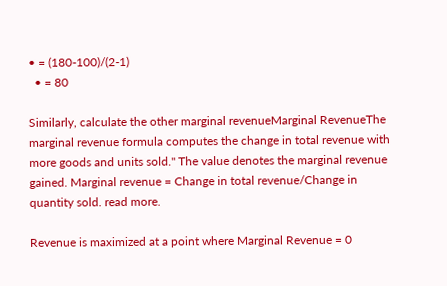• = (180-100)/(2-1)
  • = 80

Similarly, calculate the other marginal revenueMarginal RevenueThe marginal revenue formula computes the change in total revenue with more goods and units sold." The value denotes the marginal revenue gained. Marginal revenue = Change in total revenue/Change in quantity sold. read more.

Revenue is maximized at a point where Marginal Revenue = 0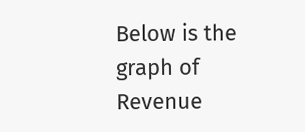Below is the graph of Revenue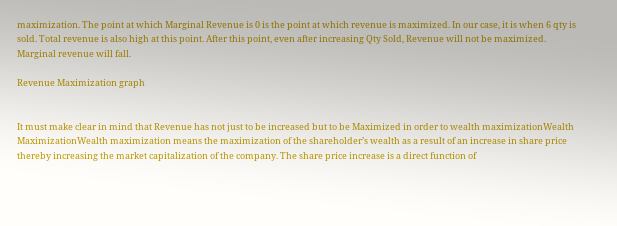maximization. The point at which Marginal Revenue is 0 is the point at which revenue is maximized. In our case, it is when 6 qty is sold. Total revenue is also high at this point. After this point, even after increasing Qty Sold, Revenue will not be maximized. Marginal revenue will fall.

Revenue Maximization graph


It must make clear in mind that Revenue has not just to be increased but to be Maximized in order to wealth maximizationWealth MaximizationWealth maximization means the maximization of the shareholder’s wealth as a result of an increase in share price thereby increasing the market capitalization of the company. The share price increase is a direct function of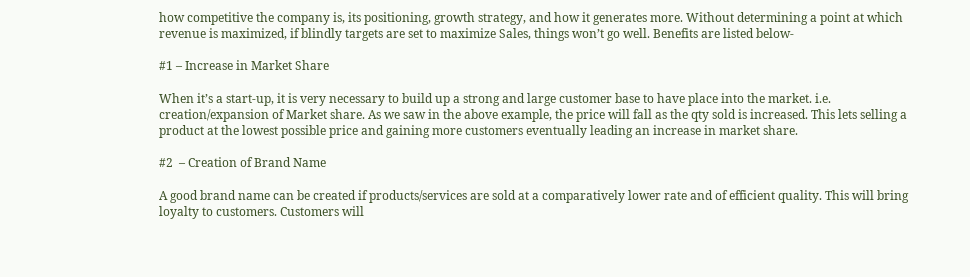how competitive the company is, its positioning, growth strategy, and how it generates more. Without determining a point at which revenue is maximized, if blindly targets are set to maximize Sales, things won’t go well. Benefits are listed below-

#1 – Increase in Market Share

When it’s a start-up, it is very necessary to build up a strong and large customer base to have place into the market. i.e. creation/expansion of Market share. As we saw in the above example, the price will fall as the qty sold is increased. This lets selling a product at the lowest possible price and gaining more customers eventually leading an increase in market share.

#2  – Creation of Brand Name

A good brand name can be created if products/services are sold at a comparatively lower rate and of efficient quality. This will bring loyalty to customers. Customers will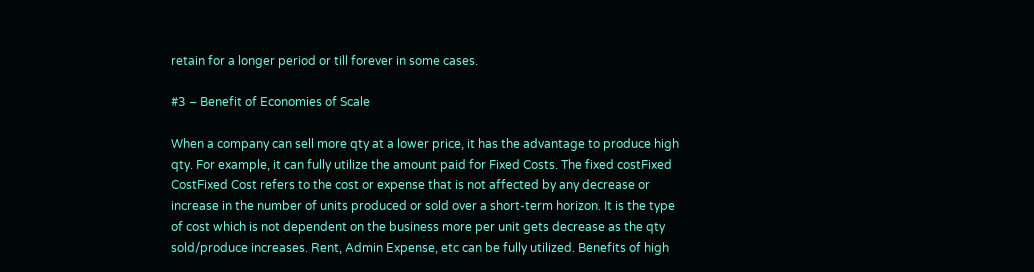retain for a longer period or till forever in some cases.

#3 – Benefit of Economies of Scale

When a company can sell more qty at a lower price, it has the advantage to produce high qty. For example, it can fully utilize the amount paid for Fixed Costs. The fixed costFixed CostFixed Cost refers to the cost or expense that is not affected by any decrease or increase in the number of units produced or sold over a short-term horizon. It is the type of cost which is not dependent on the business more per unit gets decrease as the qty sold/produce increases. Rent, Admin Expense, etc can be fully utilized. Benefits of high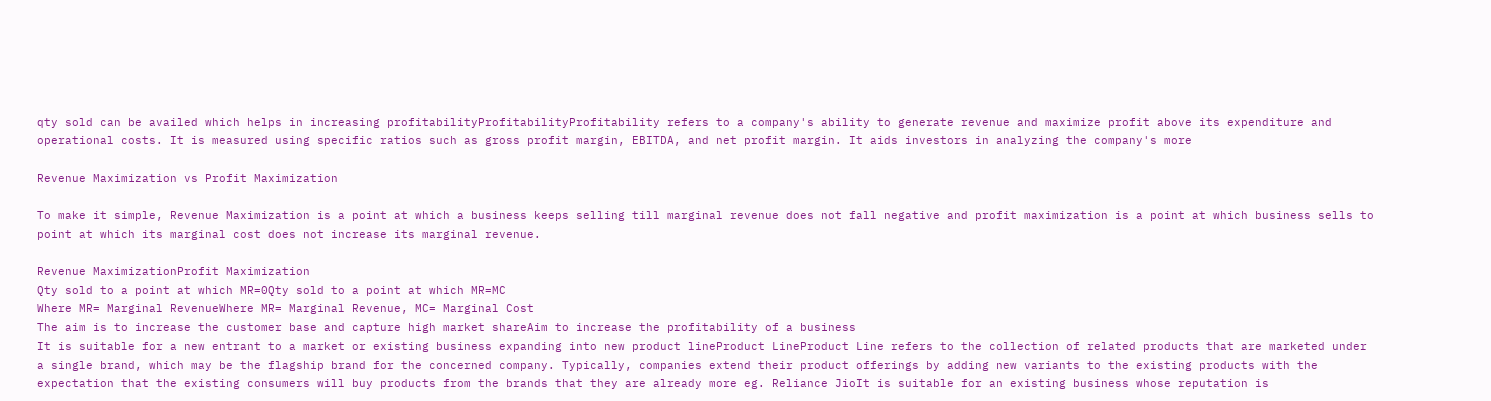qty sold can be availed which helps in increasing profitabilityProfitabilityProfitability refers to a company's ability to generate revenue and maximize profit above its expenditure and operational costs. It is measured using specific ratios such as gross profit margin, EBITDA, and net profit margin. It aids investors in analyzing the company's more

Revenue Maximization vs Profit Maximization

To make it simple, Revenue Maximization is a point at which a business keeps selling till marginal revenue does not fall negative and profit maximization is a point at which business sells to point at which its marginal cost does not increase its marginal revenue.

Revenue MaximizationProfit Maximization
Qty sold to a point at which MR=0Qty sold to a point at which MR=MC
Where MR= Marginal RevenueWhere MR= Marginal Revenue, MC= Marginal Cost
The aim is to increase the customer base and capture high market shareAim to increase the profitability of a business
It is suitable for a new entrant to a market or existing business expanding into new product lineProduct LineProduct Line refers to the collection of related products that are marketed under a single brand, which may be the flagship brand for the concerned company. Typically, companies extend their product offerings by adding new variants to the existing products with the expectation that the existing consumers will buy products from the brands that they are already more eg. Reliance JioIt is suitable for an existing business whose reputation is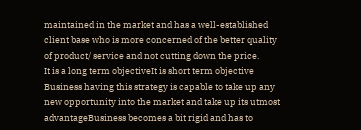maintained in the market and has a well-established client base who is more concerned of the better quality of product/ service and not cutting down the price.
It is a long term objectiveIt is short term objective
Business having this strategy is capable to take up any new opportunity into the market and take up its utmost advantageBusiness becomes a bit rigid and has to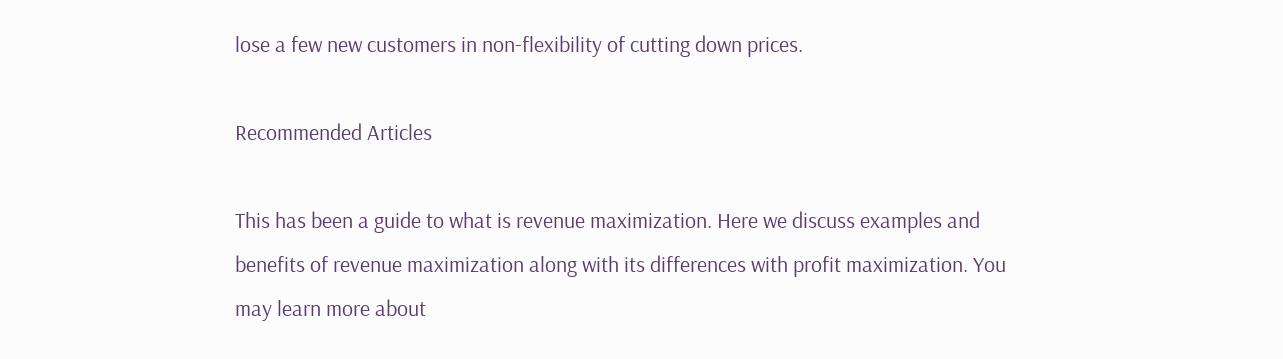lose a few new customers in non-flexibility of cutting down prices.

Recommended Articles

This has been a guide to what is revenue maximization. Here we discuss examples and benefits of revenue maximization along with its differences with profit maximization. You may learn more about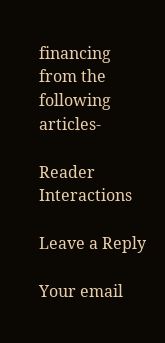financing from the following articles-

Reader Interactions

Leave a Reply

Your email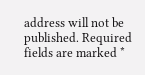address will not be published. Required fields are marked *